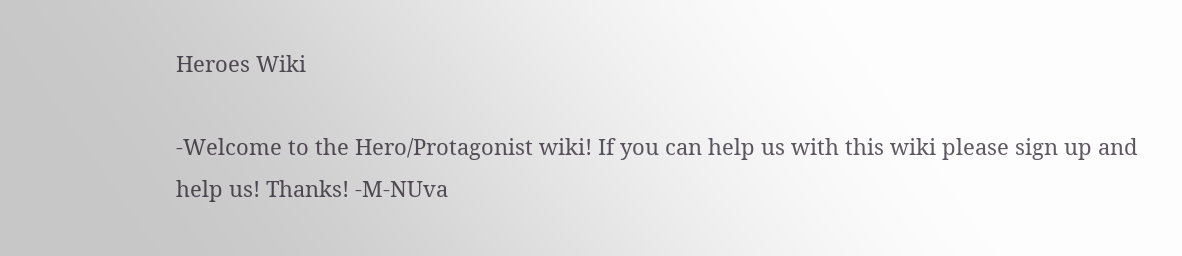Heroes Wiki

-Welcome to the Hero/Protagonist wiki! If you can help us with this wiki please sign up and help us! Thanks! -M-NUva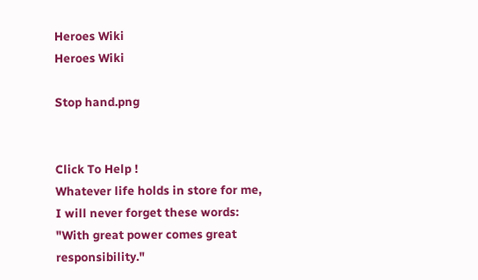Heroes Wiki
Heroes Wiki

Stop hand.png


Click To Help !
Whatever life holds in store for me, I will never forget these words: "With great power comes great responsibility."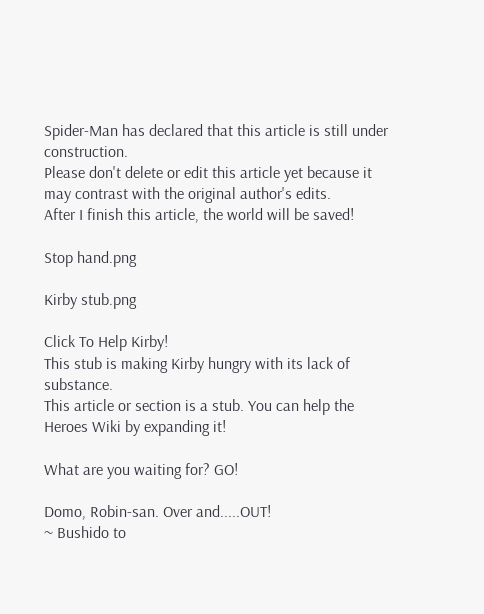Spider-Man has declared that this article is still under construction.
Please don't delete or edit this article yet because it may contrast with the original author's edits.
After I finish this article, the world will be saved!

Stop hand.png

Kirby stub.png

Click To Help Kirby!
This stub is making Kirby hungry with its lack of substance.
This article or section is a stub. You can help the Heroes Wiki by expanding it!

What are you waiting for? GO!

Domo, Robin-san. Over and.....OUT!
~ Bushido to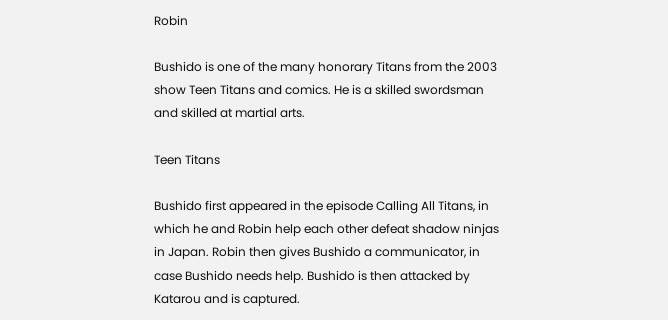Robin

Bushido is one of the many honorary Titans from the 2003 show Teen Titans and comics. He is a skilled swordsman and skilled at martial arts.

Teen Titans

Bushido first appeared in the episode Calling All Titans, in which he and Robin help each other defeat shadow ninjas in Japan. Robin then gives Bushido a communicator, in case Bushido needs help. Bushido is then attacked by Katarou and is captured.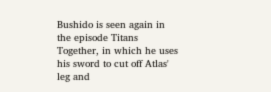Bushido is seen again in the episode Titans Together, in which he uses his sword to cut off Atlas' leg and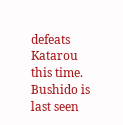defeats Katarou this time. Bushido is last seen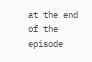at the end of the episode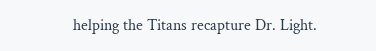helping the Titans recapture Dr. Light.